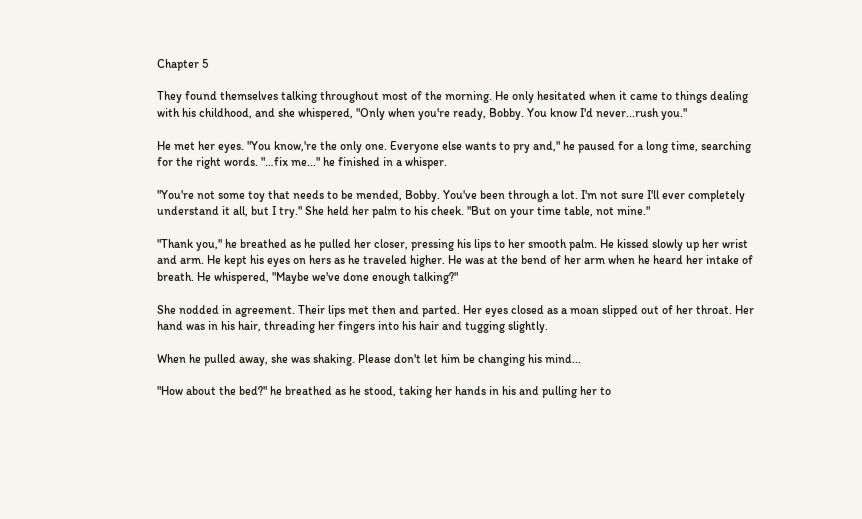Chapter 5

They found themselves talking throughout most of the morning. He only hesitated when it came to things dealing with his childhood, and she whispered, "Only when you're ready, Bobby. You know I'd never...rush you."

He met her eyes. "You know,'re the only one. Everyone else wants to pry and," he paused for a long time, searching for the right words. "…fix me..." he finished in a whisper.

"You're not some toy that needs to be mended, Bobby. You've been through a lot. I'm not sure I'll ever completely understand it all, but I try." She held her palm to his cheek. "But on your time table, not mine."

"Thank you," he breathed as he pulled her closer, pressing his lips to her smooth palm. He kissed slowly up her wrist and arm. He kept his eyes on hers as he traveled higher. He was at the bend of her arm when he heard her intake of breath. He whispered, "Maybe we've done enough talking?"

She nodded in agreement. Their lips met then and parted. Her eyes closed as a moan slipped out of her throat. Her hand was in his hair, threading her fingers into his hair and tugging slightly.

When he pulled away, she was shaking. Please don't let him be changing his mind...

"How about the bed?" he breathed as he stood, taking her hands in his and pulling her to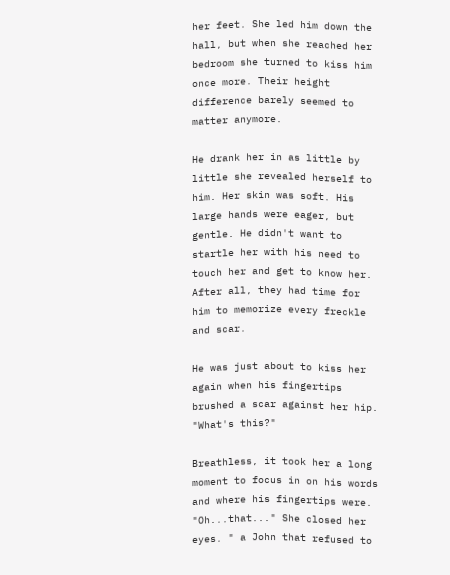her feet. She led him down the hall, but when she reached her bedroom she turned to kiss him once more. Their height difference barely seemed to matter anymore.

He drank her in as little by little she revealed herself to him. Her skin was soft. His large hands were eager, but gentle. He didn't want to startle her with his need to touch her and get to know her. After all, they had time for him to memorize every freckle and scar.

He was just about to kiss her again when his fingertips brushed a scar against her hip. "What's this?"

Breathless, it took her a long moment to focus in on his words and where his fingertips were. "Oh...that..." She closed her eyes. " a John that refused to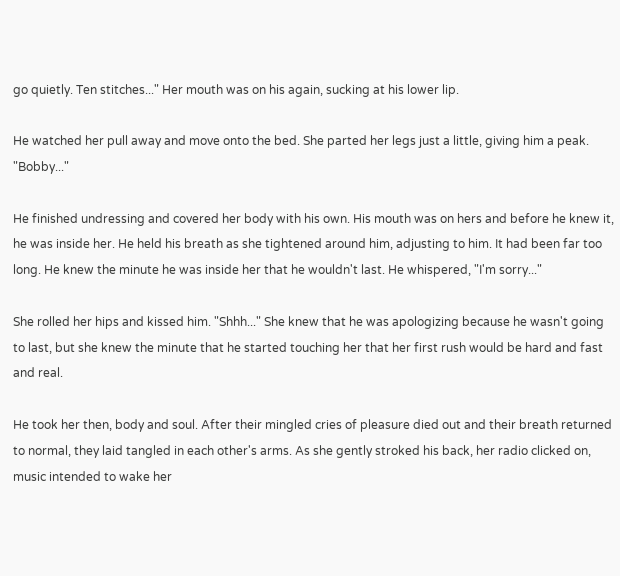go quietly. Ten stitches..." Her mouth was on his again, sucking at his lower lip.

He watched her pull away and move onto the bed. She parted her legs just a little, giving him a peak. "Bobby..."

He finished undressing and covered her body with his own. His mouth was on hers and before he knew it, he was inside her. He held his breath as she tightened around him, adjusting to him. It had been far too long. He knew the minute he was inside her that he wouldn't last. He whispered, "I'm sorry..."

She rolled her hips and kissed him. "Shhh..." She knew that he was apologizing because he wasn't going to last, but she knew the minute that he started touching her that her first rush would be hard and fast and real.

He took her then, body and soul. After their mingled cries of pleasure died out and their breath returned to normal, they laid tangled in each other's arms. As she gently stroked his back, her radio clicked on, music intended to wake her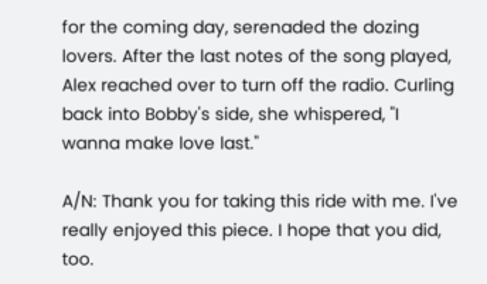for the coming day, serenaded the dozing lovers. After the last notes of the song played, Alex reached over to turn off the radio. Curling back into Bobby's side, she whispered, "I wanna make love last."

A/N: Thank you for taking this ride with me. I've really enjoyed this piece. I hope that you did, too.